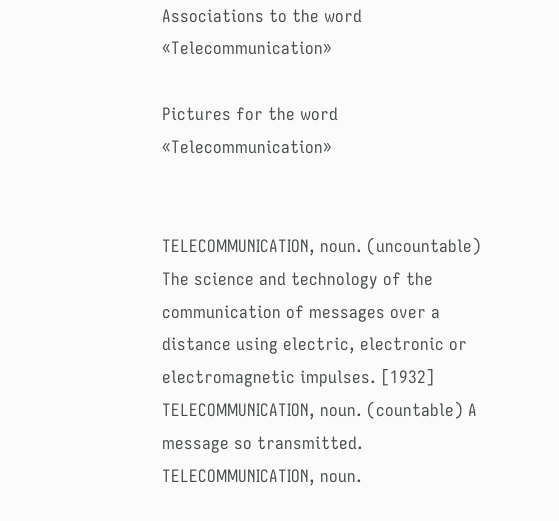Associations to the word «Telecommunication»

Pictures for the word «Telecommunication»


TELECOMMUNICATION, noun. (uncountable) The science and technology of the communication of messages over a distance using electric, electronic or electromagnetic impulses. [1932]
TELECOMMUNICATION, noun. (countable) A message so transmitted.
TELECOMMUNICATION, noun.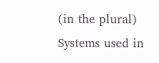(in the plural) Systems used in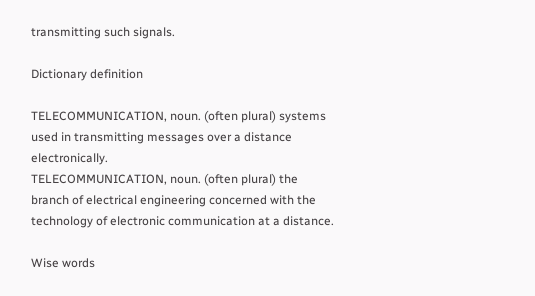transmitting such signals.

Dictionary definition

TELECOMMUNICATION, noun. (often plural) systems used in transmitting messages over a distance electronically.
TELECOMMUNICATION, noun. (often plural) the branch of electrical engineering concerned with the technology of electronic communication at a distance.

Wise words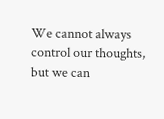We cannot always control our thoughts, but we can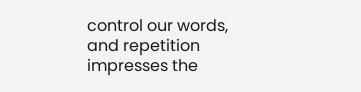control our words, and repetition impresses the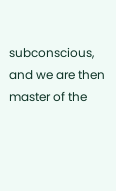subconscious, and we are then master of the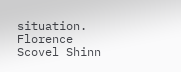situation.
Florence Scovel Shinn